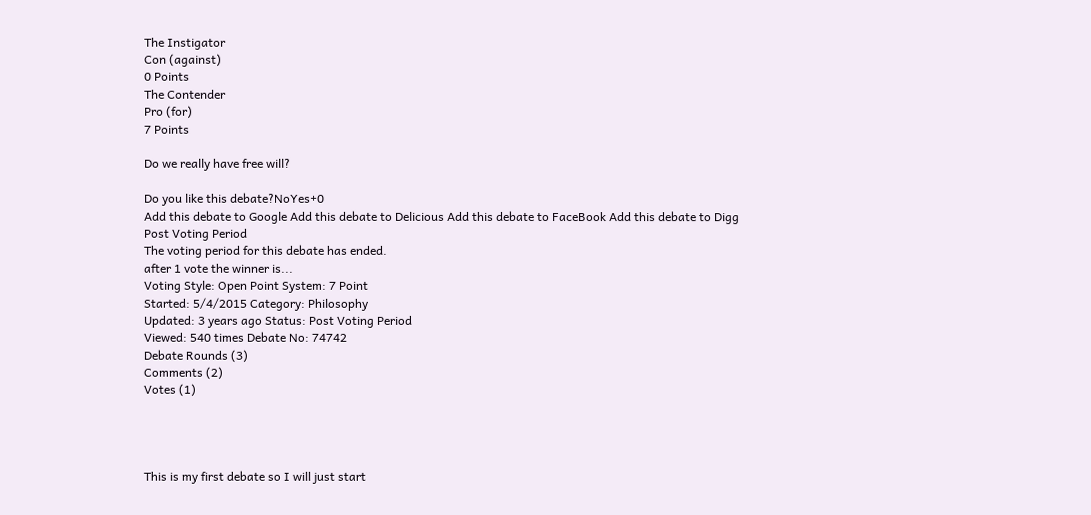The Instigator
Con (against)
0 Points
The Contender
Pro (for)
7 Points

Do we really have free will?

Do you like this debate?NoYes+0
Add this debate to Google Add this debate to Delicious Add this debate to FaceBook Add this debate to Digg
Post Voting Period
The voting period for this debate has ended.
after 1 vote the winner is...
Voting Style: Open Point System: 7 Point
Started: 5/4/2015 Category: Philosophy
Updated: 3 years ago Status: Post Voting Period
Viewed: 540 times Debate No: 74742
Debate Rounds (3)
Comments (2)
Votes (1)




This is my first debate so I will just start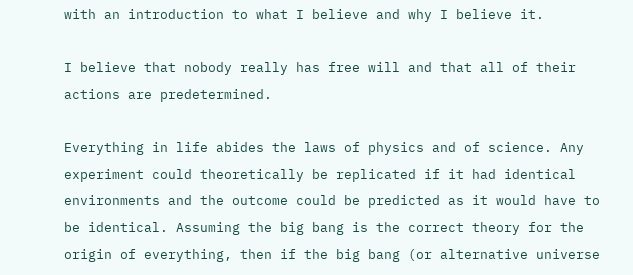with an introduction to what I believe and why I believe it.

I believe that nobody really has free will and that all of their actions are predetermined.

Everything in life abides the laws of physics and of science. Any experiment could theoretically be replicated if it had identical environments and the outcome could be predicted as it would have to be identical. Assuming the big bang is the correct theory for the origin of everything, then if the big bang (or alternative universe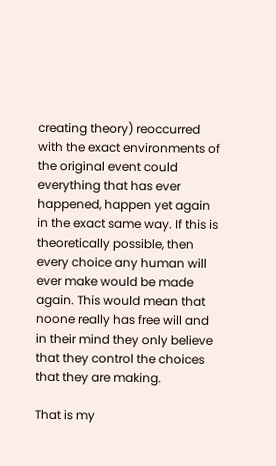creating theory) reoccurred with the exact environments of the original event could everything that has ever happened, happen yet again in the exact same way. If this is theoretically possible, then every choice any human will ever make would be made again. This would mean that noone really has free will and in their mind they only believe that they control the choices that they are making.

That is my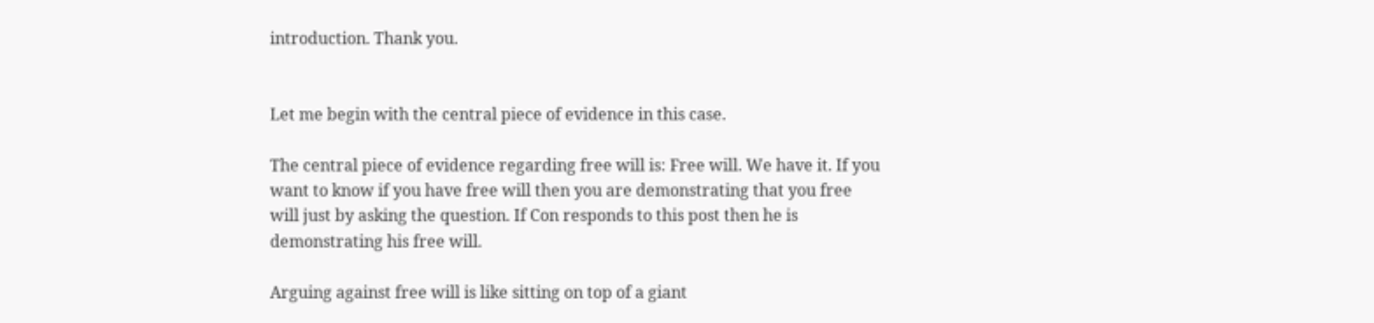introduction. Thank you.


Let me begin with the central piece of evidence in this case.

The central piece of evidence regarding free will is: Free will. We have it. If you want to know if you have free will then you are demonstrating that you free will just by asking the question. If Con responds to this post then he is demonstrating his free will.

Arguing against free will is like sitting on top of a giant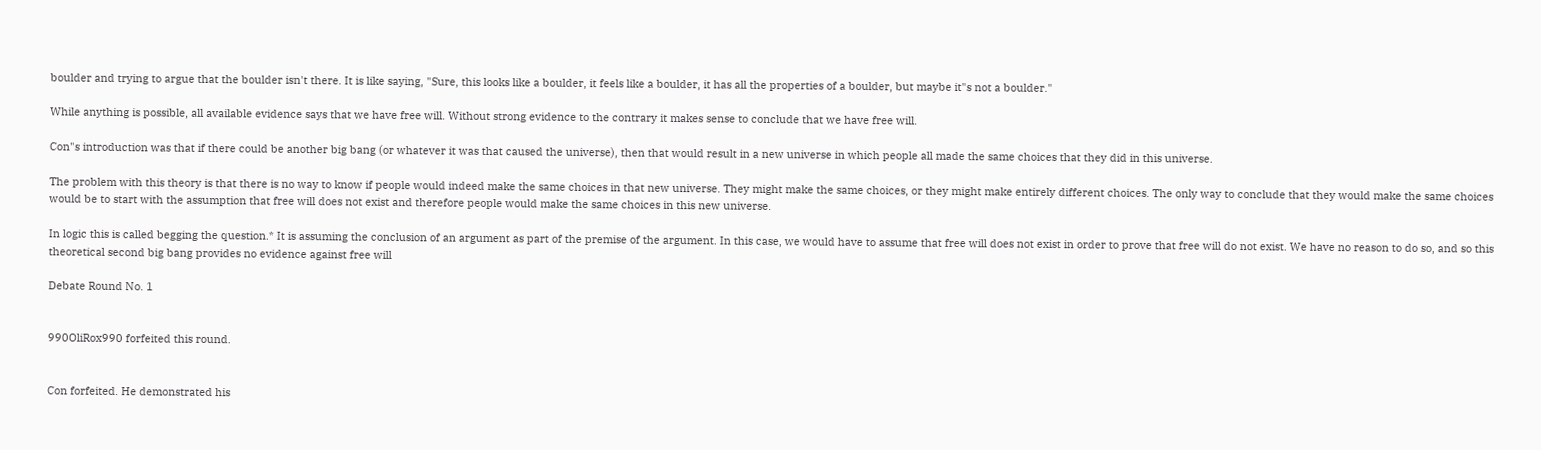boulder and trying to argue that the boulder isn't there. It is like saying, "Sure, this looks like a boulder, it feels like a boulder, it has all the properties of a boulder, but maybe it"s not a boulder."

While anything is possible, all available evidence says that we have free will. Without strong evidence to the contrary it makes sense to conclude that we have free will.

Con"s introduction was that if there could be another big bang (or whatever it was that caused the universe), then that would result in a new universe in which people all made the same choices that they did in this universe.

The problem with this theory is that there is no way to know if people would indeed make the same choices in that new universe. They might make the same choices, or they might make entirely different choices. The only way to conclude that they would make the same choices would be to start with the assumption that free will does not exist and therefore people would make the same choices in this new universe.

In logic this is called begging the question.* It is assuming the conclusion of an argument as part of the premise of the argument. In this case, we would have to assume that free will does not exist in order to prove that free will do not exist. We have no reason to do so, and so this theoretical second big bang provides no evidence against free will

Debate Round No. 1


990OliRox990 forfeited this round.


Con forfeited. He demonstrated his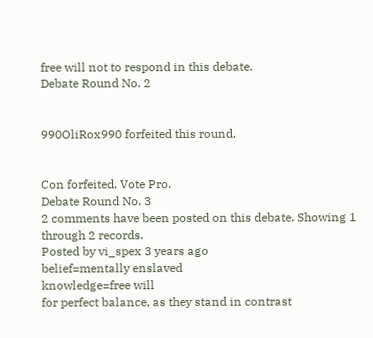free will not to respond in this debate.
Debate Round No. 2


990OliRox990 forfeited this round.


Con forfeited. Vote Pro.
Debate Round No. 3
2 comments have been posted on this debate. Showing 1 through 2 records.
Posted by vi_spex 3 years ago
belief=mentally enslaved
knowledge=free will
for perfect balance, as they stand in contrast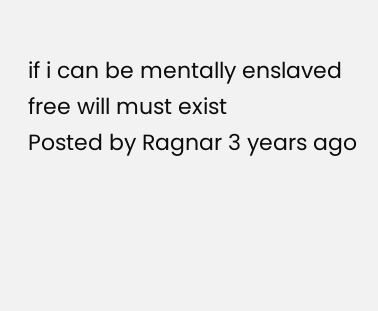if i can be mentally enslaved free will must exist
Posted by Ragnar 3 years ago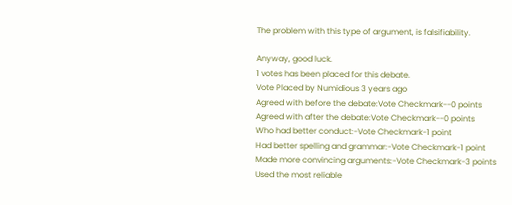The problem with this type of argument, is falsifiability.

Anyway, good luck.
1 votes has been placed for this debate.
Vote Placed by Numidious 3 years ago
Agreed with before the debate:Vote Checkmark--0 points
Agreed with after the debate:Vote Checkmark--0 points
Who had better conduct:-Vote Checkmark-1 point
Had better spelling and grammar:-Vote Checkmark-1 point
Made more convincing arguments:-Vote Checkmark-3 points
Used the most reliable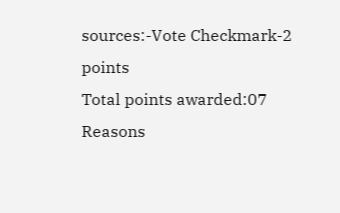sources:-Vote Checkmark-2 points
Total points awarded:07
Reasons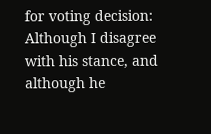for voting decision: Although I disagree with his stance, and although he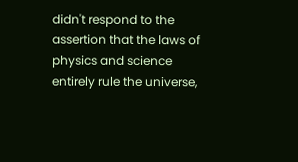didn't respond to the assertion that the laws of physics and science entirely rule the universe,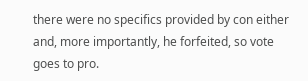there were no specifics provided by con either and, more importantly, he forfeited, so vote goes to pro.